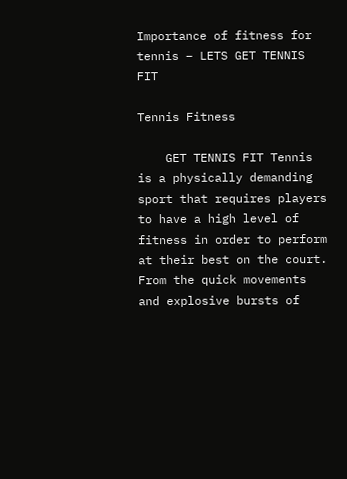Importance of fitness for tennis – LETS GET TENNIS FIT

Tennis Fitness

    GET TENNIS FIT Tennis is a physically demanding sport that requires players to have a high level of fitness in order to perform at their best on the court. From the quick movements and explosive bursts of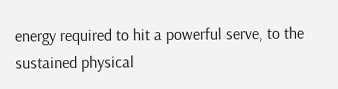energy required to hit a powerful serve, to the sustained physical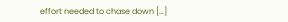effort needed to chase down […]